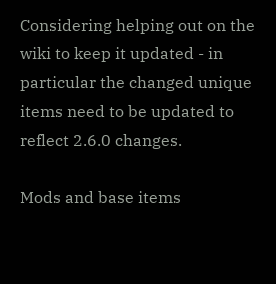Considering helping out on the wiki to keep it updated - in particular the changed unique items need to be updated to reflect 2.6.0 changes.

Mods and base items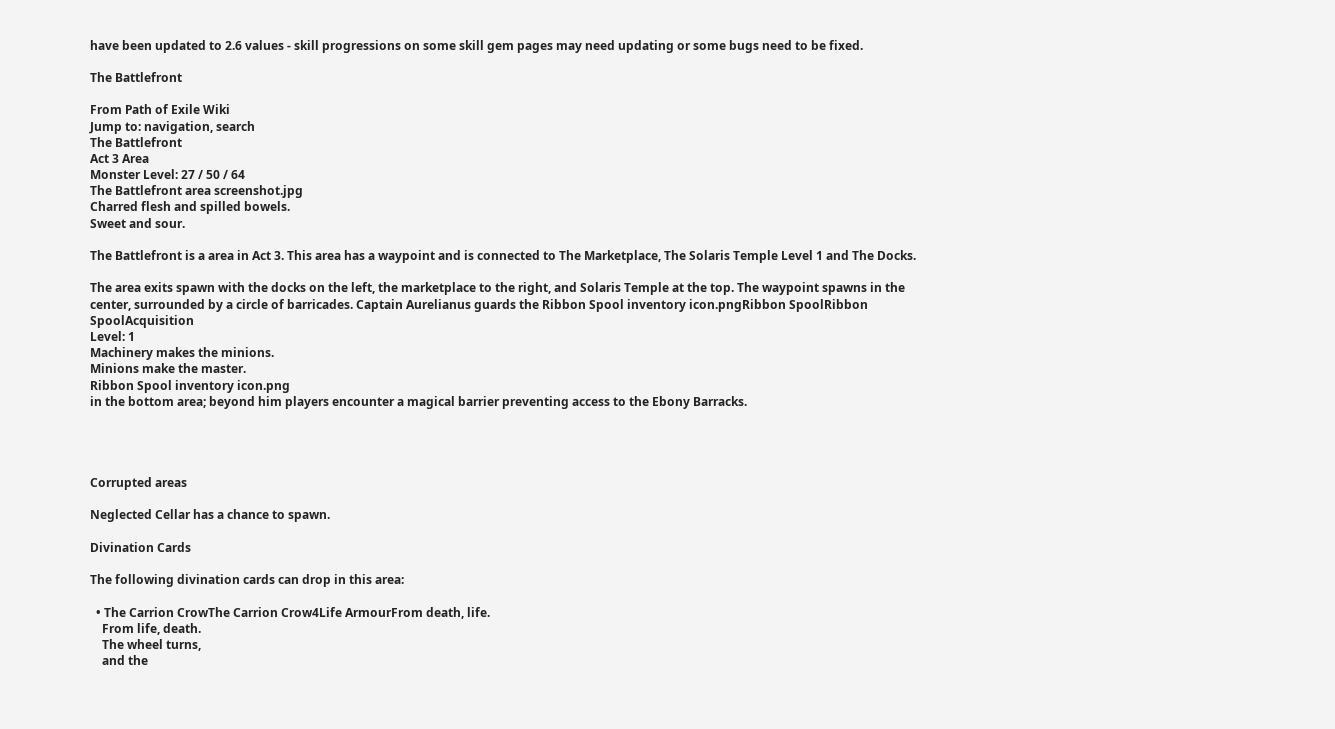have been updated to 2.6 values - skill progressions on some skill gem pages may need updating or some bugs need to be fixed.

The Battlefront

From Path of Exile Wiki
Jump to: navigation, search
The Battlefront
Act 3 Area
Monster Level: 27 / 50 / 64
The Battlefront area screenshot.jpg
Charred flesh and spilled bowels.
Sweet and sour.

The Battlefront is a area in Act 3. This area has a waypoint and is connected to The Marketplace, The Solaris Temple Level 1 and The Docks.

The area exits spawn with the docks on the left, the marketplace to the right, and Solaris Temple at the top. The waypoint spawns in the center, surrounded by a circle of barricades. Captain Aurelianus guards the Ribbon Spool inventory icon.pngRibbon SpoolRibbon SpoolAcquisition
Level: 1
Machinery makes the minions.
Minions make the master.
Ribbon Spool inventory icon.png
in the bottom area; beyond him players encounter a magical barrier preventing access to the Ebony Barracks.




Corrupted areas

Neglected Cellar has a chance to spawn.

Divination Cards

The following divination cards can drop in this area:

  • The Carrion CrowThe Carrion Crow4Life ArmourFrom death, life.
    From life, death.
    The wheel turns,
    and the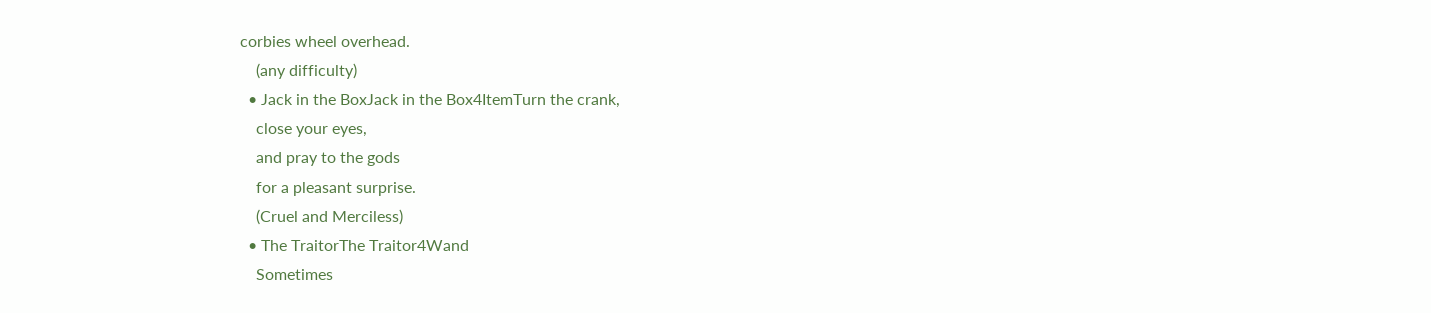corbies wheel overhead.
    (any difficulty)
  • Jack in the BoxJack in the Box4ItemTurn the crank,
    close your eyes,
    and pray to the gods
    for a pleasant surprise.
    (Cruel and Merciless)
  • The TraitorThe Traitor4Wand
    Sometimes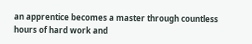an apprentice becomes a master through countless hours of hard work and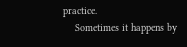practice.
    Sometimes it happens by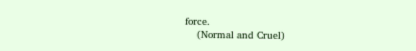force.
    (Normal and Cruel)